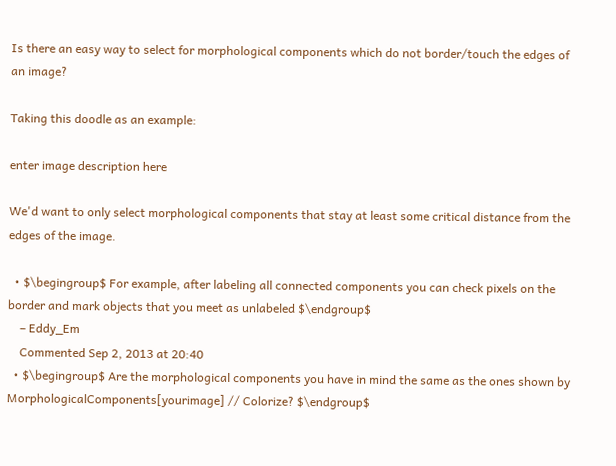Is there an easy way to select for morphological components which do not border/touch the edges of an image?

Taking this doodle as an example:

enter image description here

We'd want to only select morphological components that stay at least some critical distance from the edges of the image.

  • $\begingroup$ For example, after labeling all connected components you can check pixels on the border and mark objects that you meet as unlabeled $\endgroup$
    – Eddy_Em
    Commented Sep 2, 2013 at 20:40
  • $\begingroup$ Are the morphological components you have in mind the same as the ones shown by MorphologicalComponents[yourimage] // Colorize? $\endgroup$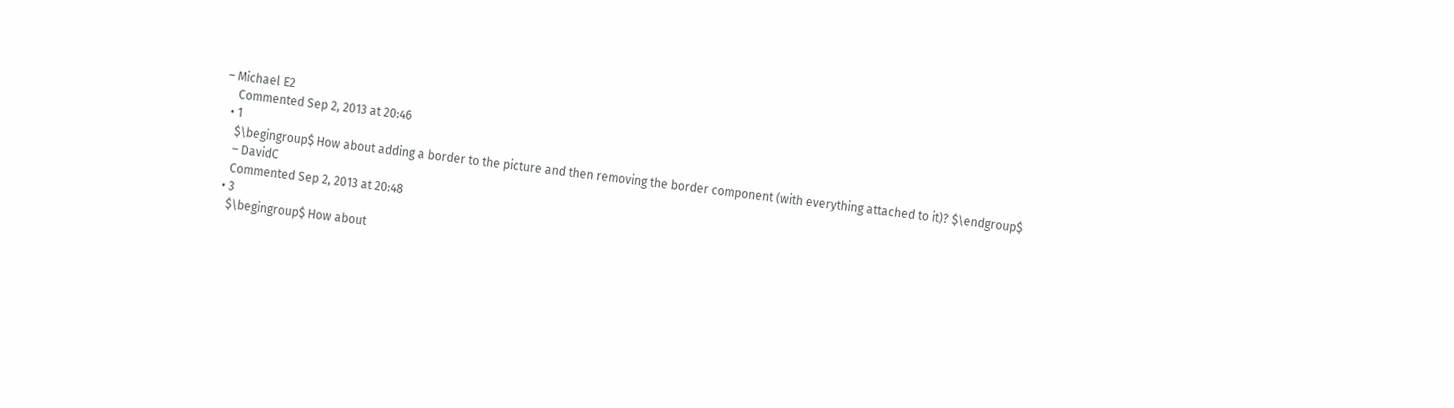– Michael E2
    Commented Sep 2, 2013 at 20:46
  • 1
    $\begingroup$ How about adding a border to the picture and then removing the border component (with everything attached to it)? $\endgroup$
    – DavidC
    Commented Sep 2, 2013 at 20:48
  • 3
    $\begingroup$ How about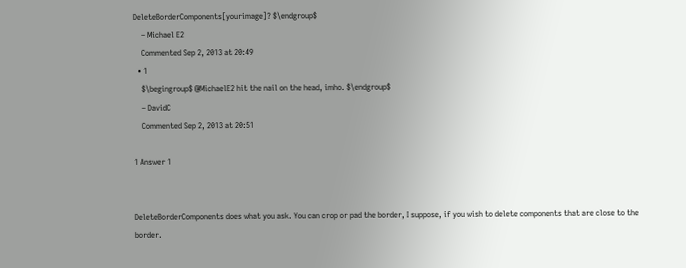DeleteBorderComponents[yourimage]? $\endgroup$
    – Michael E2
    Commented Sep 2, 2013 at 20:49
  • 1
    $\begingroup$ @MichaelE2 hit the nail on the head, imho. $\endgroup$
    – DavidC
    Commented Sep 2, 2013 at 20:51

1 Answer 1


DeleteBorderComponents does what you ask. You can crop or pad the border, I suppose, if you wish to delete components that are close to the border.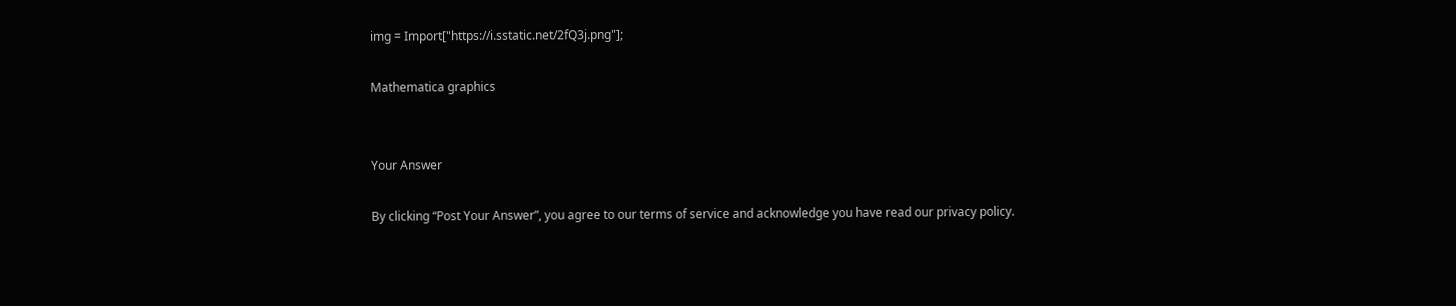img = Import["https://i.sstatic.net/2fQ3j.png"];

Mathematica graphics


Your Answer

By clicking “Post Your Answer”, you agree to our terms of service and acknowledge you have read our privacy policy.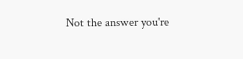Not the answer you're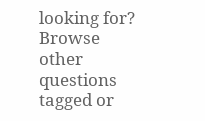looking for? Browse other questions tagged or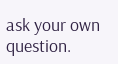ask your own question.